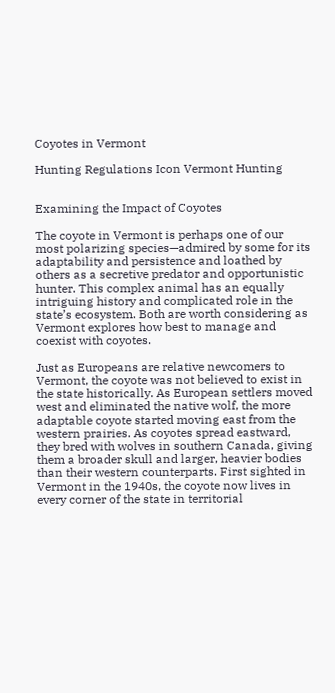Coyotes in Vermont

Hunting Regulations Icon Vermont Hunting


Examining the Impact of Coyotes

The coyote in Vermont is perhaps one of our most polarizing species—admired by some for its adaptability and persistence and loathed by others as a secretive predator and opportunistic hunter. This complex animal has an equally intriguing history and complicated role in the state’s ecosystem. Both are worth considering as Vermont explores how best to manage and coexist with coyotes.

Just as Europeans are relative newcomers to Vermont, the coyote was not believed to exist in the state historically. As European settlers moved west and eliminated the native wolf, the more adaptable coyote started moving east from the western prairies. As coyotes spread eastward, they bred with wolves in southern Canada, giving them a broader skull and larger, heavier bodies than their western counterparts. First sighted in Vermont in the 1940s, the coyote now lives in every corner of the state in territorial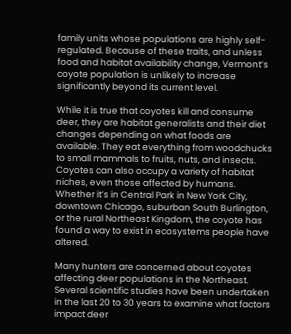family units whose populations are highly self-regulated. Because of these traits, and unless food and habitat availability change, Vermont’s coyote population is unlikely to increase significantly beyond its current level.

While it is true that coyotes kill and consume deer, they are habitat generalists and their diet changes depending on what foods are available. They eat everything from woodchucks to small mammals to fruits, nuts, and insects. Coyotes can also occupy a variety of habitat niches, even those affected by humans. Whether it’s in Central Park in New York City, downtown Chicago, suburban South Burlington, or the rural Northeast Kingdom, the coyote has found a way to exist in ecosystems people have altered.

Many hunters are concerned about coyotes affecting deer populations in the Northeast. Several scientific studies have been undertaken in the last 20 to 30 years to examine what factors impact deer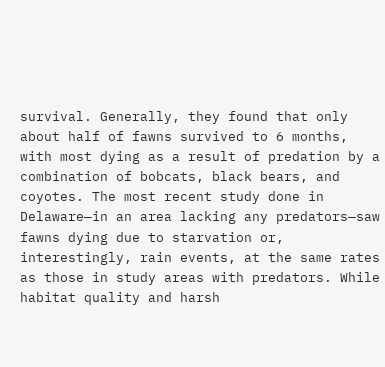survival. Generally, they found that only about half of fawns survived to 6 months, with most dying as a result of predation by a combination of bobcats, black bears, and coyotes. The most recent study done in Delaware—in an area lacking any predators—saw fawns dying due to starvation or, interestingly, rain events, at the same rates as those in study areas with predators. While habitat quality and harsh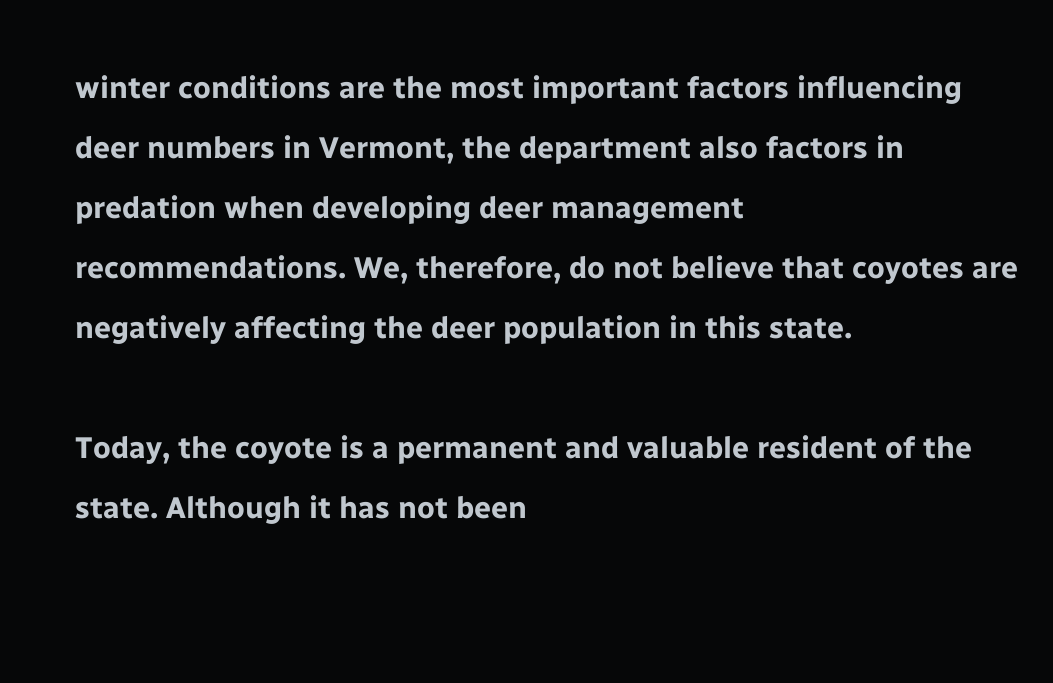winter conditions are the most important factors influencing deer numbers in Vermont, the department also factors in predation when developing deer management recommendations. We, therefore, do not believe that coyotes are negatively affecting the deer population in this state.

Today, the coyote is a permanent and valuable resident of the state. Although it has not been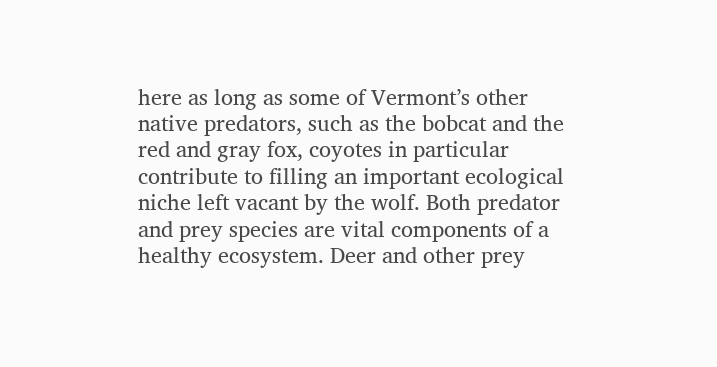here as long as some of Vermont’s other native predators, such as the bobcat and the red and gray fox, coyotes in particular contribute to filling an important ecological niche left vacant by the wolf. Both predator and prey species are vital components of a healthy ecosystem. Deer and other prey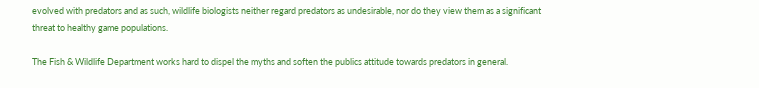evolved with predators and as such, wildlife biologists neither regard predators as undesirable, nor do they view them as a significant threat to healthy game populations.

The Fish & Wildlife Department works hard to dispel the myths and soften the publics attitude towards predators in general.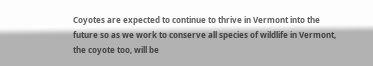Coyotes are expected to continue to thrive in Vermont into the future so as we work to conserve all species of wildlife in Vermont, the coyote too, will be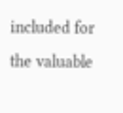included for the valuable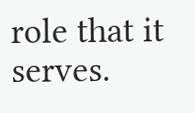role that it serves.